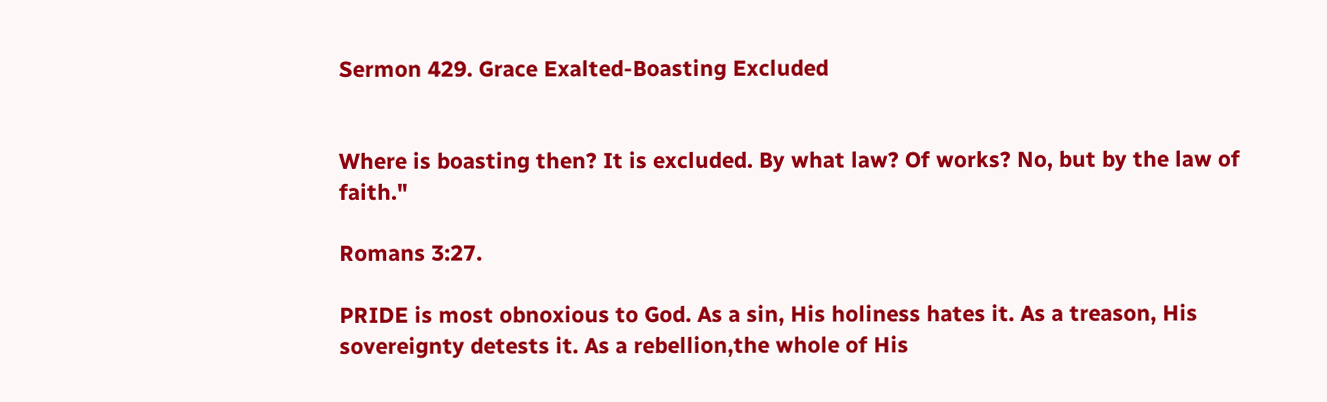Sermon 429. Grace Exalted-Boasting Excluded


Where is boasting then? It is excluded. By what law? Of works? No, but by the law of faith."

Romans 3:27.

PRIDE is most obnoxious to God. As a sin, His holiness hates it. As a treason, His sovereignty detests it. As a rebellion,the whole of His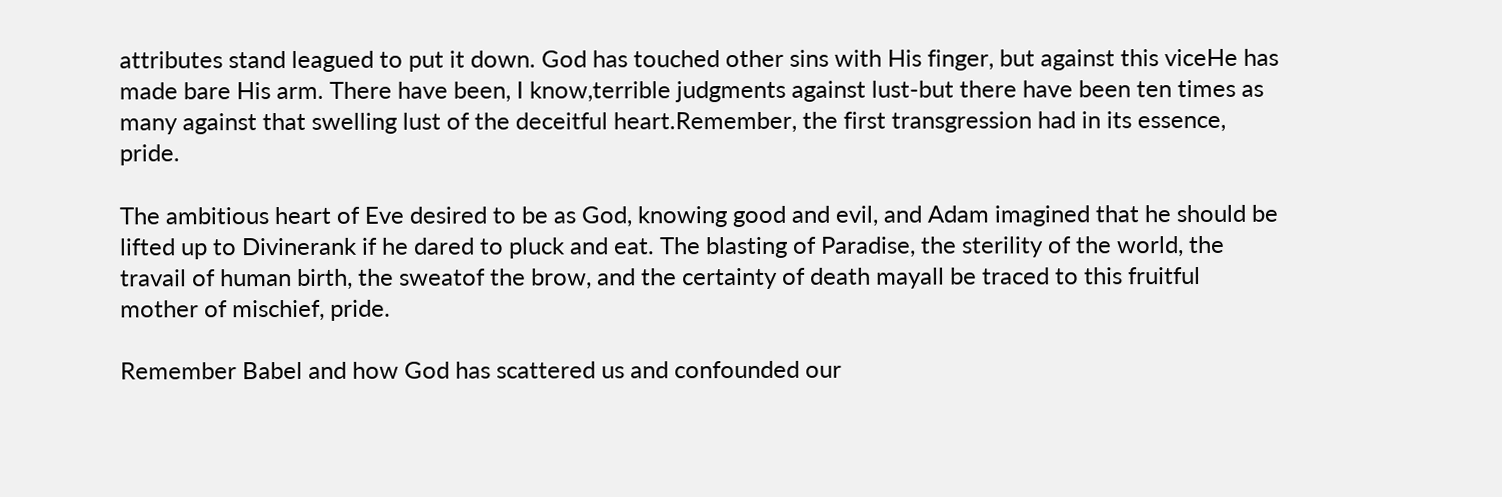attributes stand leagued to put it down. God has touched other sins with His finger, but against this viceHe has made bare His arm. There have been, I know,terrible judgments against lust-but there have been ten times as many against that swelling lust of the deceitful heart.Remember, the first transgression had in its essence, pride.

The ambitious heart of Eve desired to be as God, knowing good and evil, and Adam imagined that he should be lifted up to Divinerank if he dared to pluck and eat. The blasting of Paradise, the sterility of the world, the travail of human birth, the sweatof the brow, and the certainty of death mayall be traced to this fruitful mother of mischief, pride.

Remember Babel and how God has scattered us and confounded our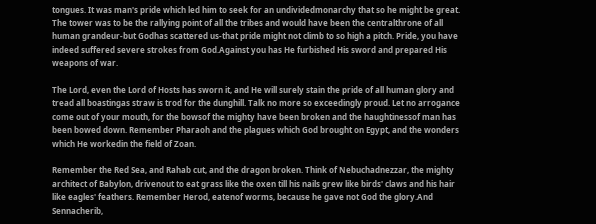tongues. It was man's pride which led him to seek for an undividedmonarchy that so he might be great. The tower was to be the rallying point of all the tribes and would have been the centralthrone of all human grandeur-but Godhas scattered us-that pride might not climb to so high a pitch. Pride, you have indeed suffered severe strokes from God.Against you has He furbished His sword and prepared His weapons of war.

The Lord, even the Lord of Hosts has sworn it, and He will surely stain the pride of all human glory and tread all boastingas straw is trod for the dunghill. Talk no more so exceedingly proud. Let no arrogance come out of your mouth, for the bowsof the mighty have been broken and the haughtinessof man has been bowed down. Remember Pharaoh and the plagues which God brought on Egypt, and the wonders which He workedin the field of Zoan.

Remember the Red Sea, and Rahab cut, and the dragon broken. Think of Nebuchadnezzar, the mighty architect of Babylon, drivenout to eat grass like the oxen till his nails grew like birds' claws and his hair like eagles' feathers. Remember Herod, eatenof worms, because he gave not God the glory.And Sennacherib,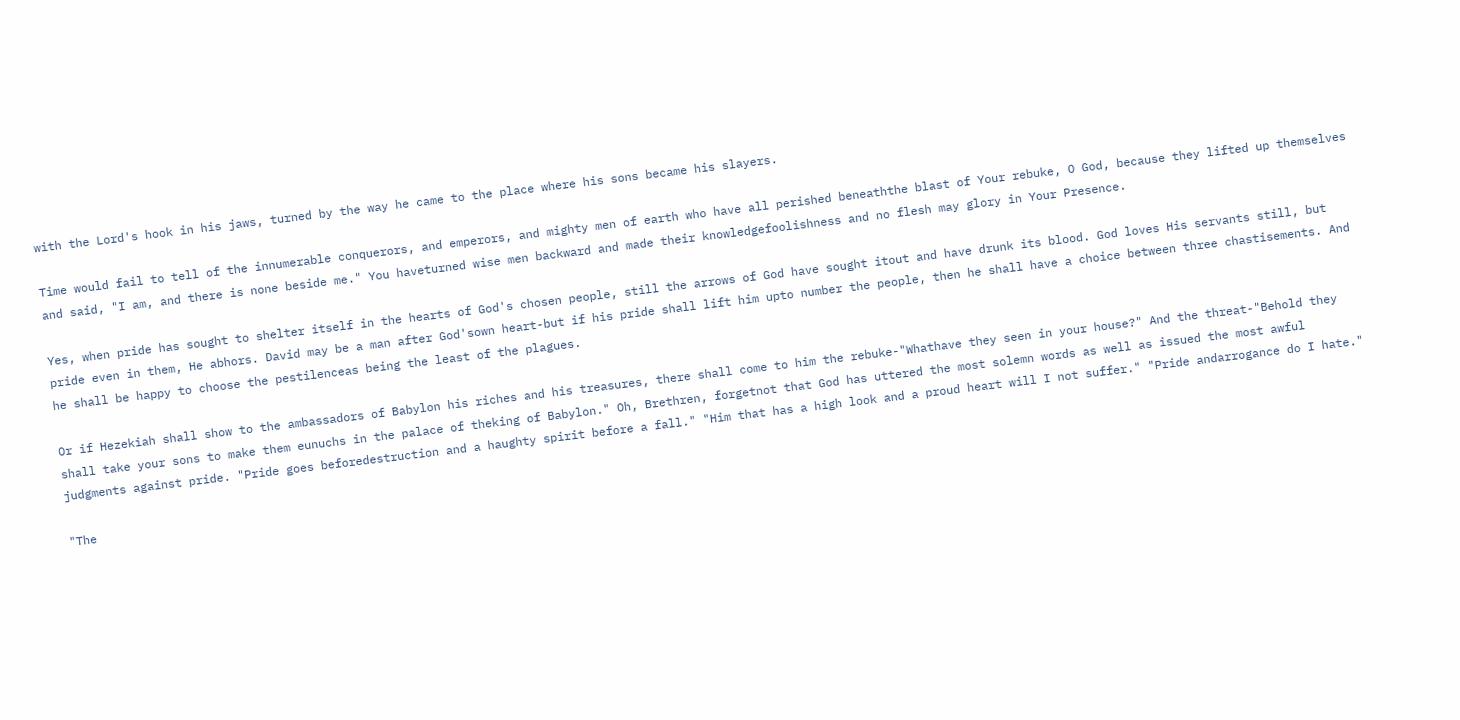with the Lord's hook in his jaws, turned by the way he came to the place where his sons became his slayers.

Time would fail to tell of the innumerable conquerors, and emperors, and mighty men of earth who have all perished beneaththe blast of Your rebuke, O God, because they lifted up themselves and said, "I am, and there is none beside me." You haveturned wise men backward and made their knowledgefoolishness and no flesh may glory in Your Presence.

Yes, when pride has sought to shelter itself in the hearts of God's chosen people, still the arrows of God have sought itout and have drunk its blood. God loves His servants still, but pride even in them, He abhors. David may be a man after God'sown heart-but if his pride shall lift him upto number the people, then he shall have a choice between three chastisements. And he shall be happy to choose the pestilenceas being the least of the plagues.

Or if Hezekiah shall show to the ambassadors of Babylon his riches and his treasures, there shall come to him the rebuke-"Whathave they seen in your house?" And the threat-"Behold they shall take your sons to make them eunuchs in the palace of theking of Babylon." Oh, Brethren, forgetnot that God has uttered the most solemn words as well as issued the most awful judgments against pride. "Pride goes beforedestruction and a haughty spirit before a fall." "Him that has a high look and a proud heart will I not suffer." "Pride andarrogance do I hate."

"The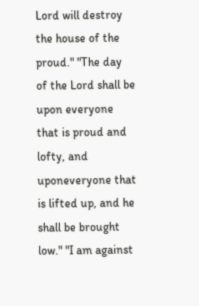Lord will destroy the house of the proud." "The day of the Lord shall be upon everyone that is proud and lofty, and uponeveryone that is lifted up, and he shall be brought low." "I am against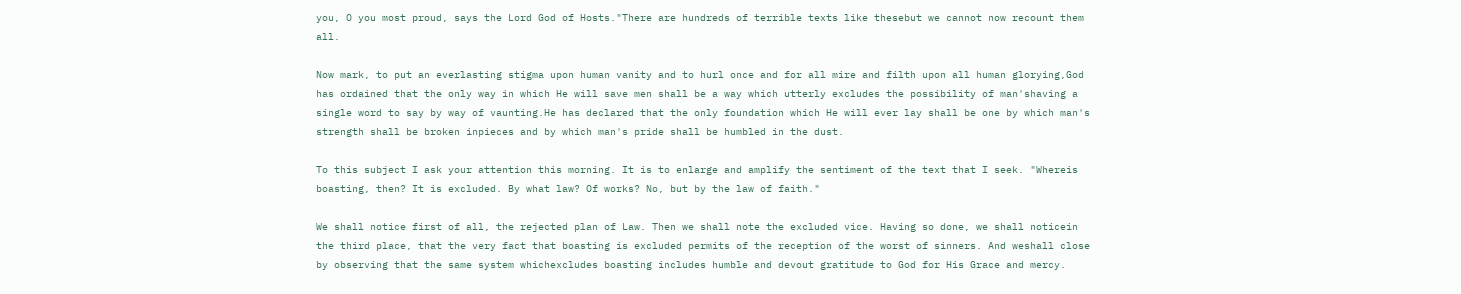you, O you most proud, says the Lord God of Hosts."There are hundreds of terrible texts like thesebut we cannot now recount them all.

Now mark, to put an everlasting stigma upon human vanity and to hurl once and for all mire and filth upon all human glorying,God has ordained that the only way in which He will save men shall be a way which utterly excludes the possibility of man'shaving a single word to say by way of vaunting.He has declared that the only foundation which He will ever lay shall be one by which man's strength shall be broken inpieces and by which man's pride shall be humbled in the dust.

To this subject I ask your attention this morning. It is to enlarge and amplify the sentiment of the text that I seek. "Whereis boasting, then? It is excluded. By what law? Of works? No, but by the law of faith."

We shall notice first of all, the rejected plan of Law. Then we shall note the excluded vice. Having so done, we shall noticein the third place, that the very fact that boasting is excluded permits of the reception of the worst of sinners. And weshall close by observing that the same system whichexcludes boasting includes humble and devout gratitude to God for His Grace and mercy.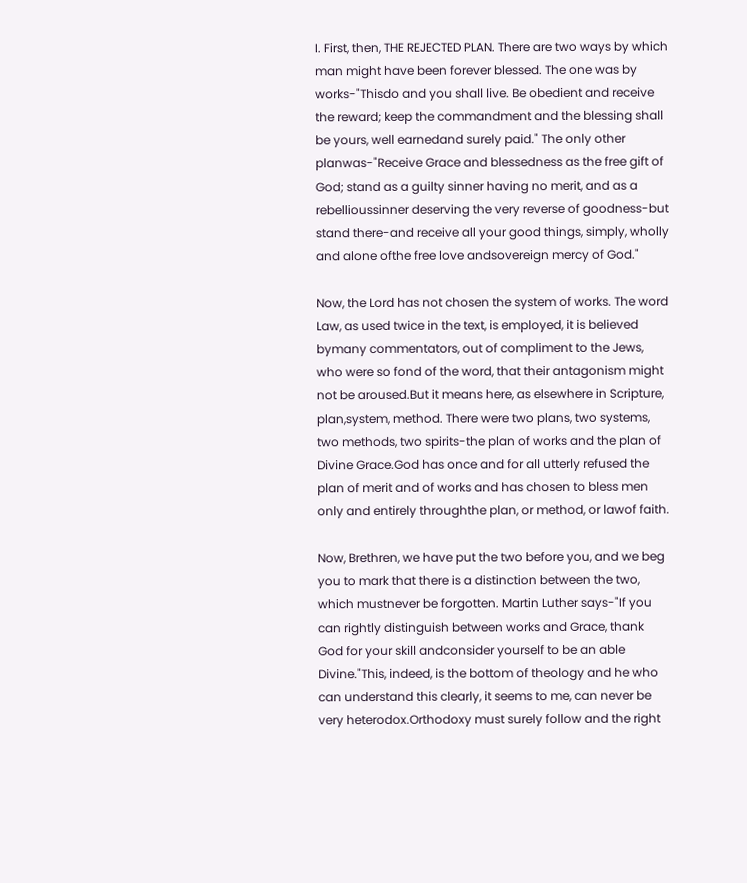I. First, then, THE REJECTED PLAN. There are two ways by which man might have been forever blessed. The one was by works-"Thisdo and you shall live. Be obedient and receive the reward; keep the commandment and the blessing shall be yours, well earnedand surely paid." The only other planwas-"Receive Grace and blessedness as the free gift of God; stand as a guilty sinner having no merit, and as a rebellioussinner deserving the very reverse of goodness-but stand there-and receive all your good things, simply, wholly and alone ofthe free love andsovereign mercy of God."

Now, the Lord has not chosen the system of works. The word Law, as used twice in the text, is employed, it is believed bymany commentators, out of compliment to the Jews, who were so fond of the word, that their antagonism might not be aroused.But it means here, as elsewhere in Scripture, plan,system, method. There were two plans, two systems, two methods, two spirits-the plan of works and the plan of Divine Grace.God has once and for all utterly refused the plan of merit and of works and has chosen to bless men only and entirely throughthe plan, or method, or lawof faith.

Now, Brethren, we have put the two before you, and we beg you to mark that there is a distinction between the two, which mustnever be forgotten. Martin Luther says-"If you can rightly distinguish between works and Grace, thank God for your skill andconsider yourself to be an able Divine."This, indeed, is the bottom of theology and he who can understand this clearly, it seems to me, can never be very heterodox.Orthodoxy must surely follow and the right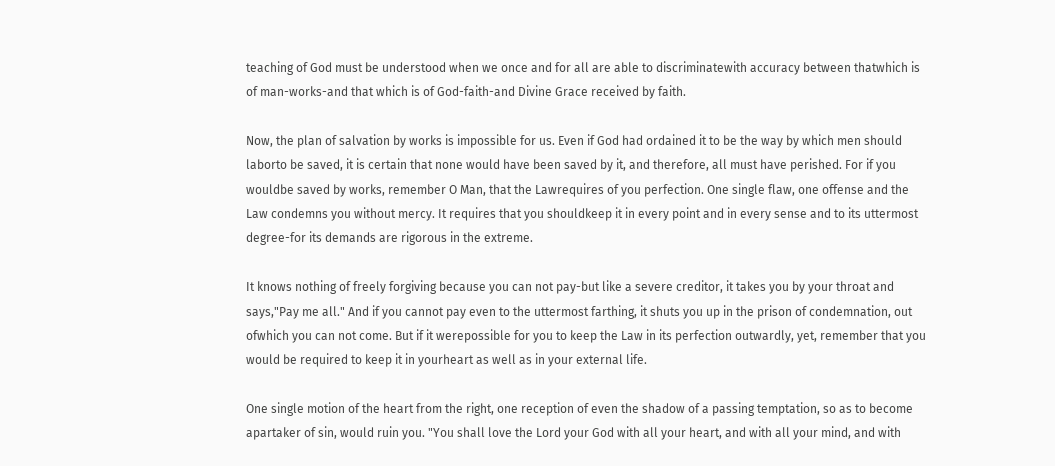teaching of God must be understood when we once and for all are able to discriminatewith accuracy between thatwhich is of man-works-and that which is of God-faith-and Divine Grace received by faith.

Now, the plan of salvation by works is impossible for us. Even if God had ordained it to be the way by which men should laborto be saved, it is certain that none would have been saved by it, and therefore, all must have perished. For if you wouldbe saved by works, remember O Man, that the Lawrequires of you perfection. One single flaw, one offense and the Law condemns you without mercy. It requires that you shouldkeep it in every point and in every sense and to its uttermost degree-for its demands are rigorous in the extreme.

It knows nothing of freely forgiving because you can not pay-but like a severe creditor, it takes you by your throat and says,"Pay me all." And if you cannot pay even to the uttermost farthing, it shuts you up in the prison of condemnation, out ofwhich you can not come. But if it werepossible for you to keep the Law in its perfection outwardly, yet, remember that you would be required to keep it in yourheart as well as in your external life.

One single motion of the heart from the right, one reception of even the shadow of a passing temptation, so as to become apartaker of sin, would ruin you. "You shall love the Lord your God with all your heart, and with all your mind, and with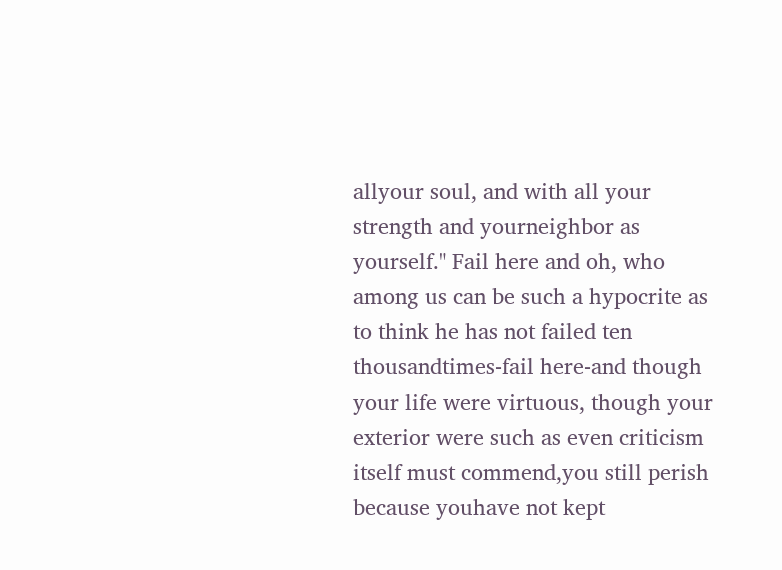allyour soul, and with all your strength and yourneighbor as yourself." Fail here and oh, who among us can be such a hypocrite as to think he has not failed ten thousandtimes-fail here-and though your life were virtuous, though your exterior were such as even criticism itself must commend,you still perish because youhave not kept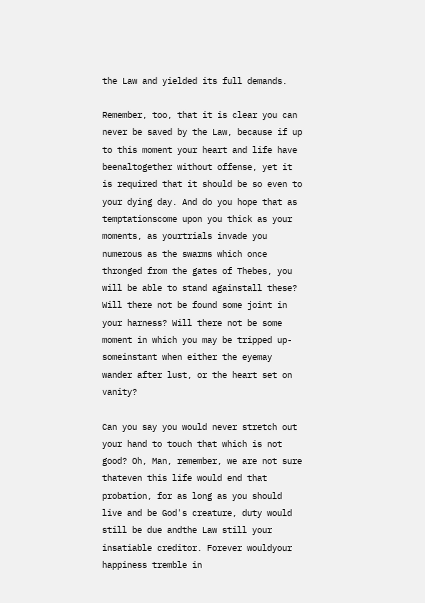the Law and yielded its full demands.

Remember, too, that it is clear you can never be saved by the Law, because if up to this moment your heart and life have beenaltogether without offense, yet it is required that it should be so even to your dying day. And do you hope that as temptationscome upon you thick as your moments, as yourtrials invade you numerous as the swarms which once thronged from the gates of Thebes, you will be able to stand againstall these? Will there not be found some joint in your harness? Will there not be some moment in which you may be tripped up-someinstant when either the eyemay wander after lust, or the heart set on vanity?

Can you say you would never stretch out your hand to touch that which is not good? Oh, Man, remember, we are not sure thateven this life would end that probation, for as long as you should live and be God's creature, duty would still be due andthe Law still your insatiable creditor. Forever wouldyour happiness tremble in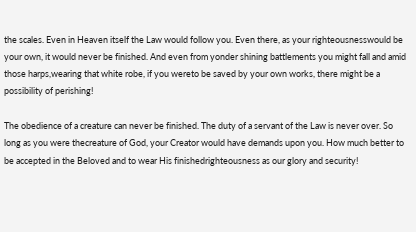the scales. Even in Heaven itself the Law would follow you. Even there, as your righteousnesswould be your own, it would never be finished. And even from yonder shining battlements you might fall and amid those harps,wearing that white robe, if you wereto be saved by your own works, there might be a possibility of perishing!

The obedience of a creature can never be finished. The duty of a servant of the Law is never over. So long as you were thecreature of God, your Creator would have demands upon you. How much better to be accepted in the Beloved and to wear His finishedrighteousness as our glory and security!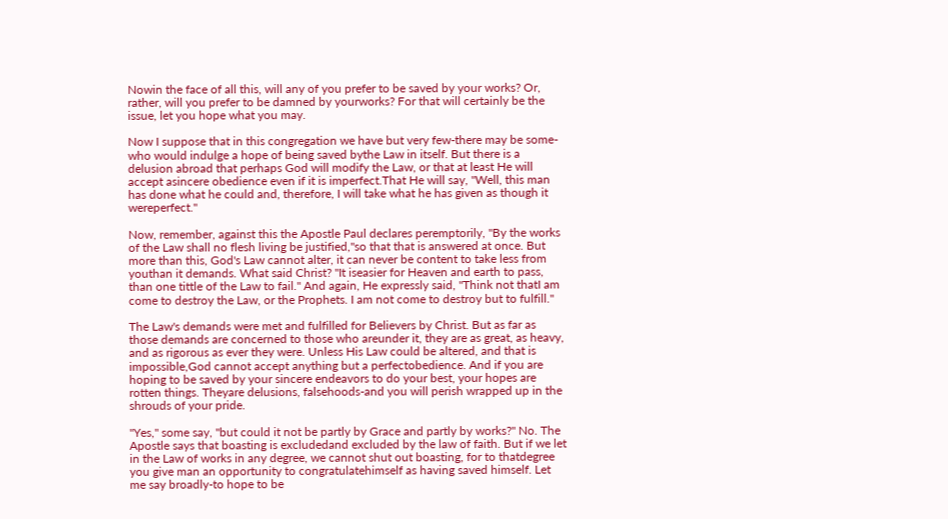Nowin the face of all this, will any of you prefer to be saved by your works? Or, rather, will you prefer to be damned by yourworks? For that will certainly be the issue, let you hope what you may.

Now I suppose that in this congregation we have but very few-there may be some-who would indulge a hope of being saved bythe Law in itself. But there is a delusion abroad that perhaps God will modify the Law, or that at least He will accept asincere obedience even if it is imperfect.That He will say, "Well, this man has done what he could and, therefore, I will take what he has given as though it wereperfect."

Now, remember, against this the Apostle Paul declares peremptorily, "By the works of the Law shall no flesh living be justified,"so that that is answered at once. But more than this, God's Law cannot alter, it can never be content to take less from youthan it demands. What said Christ? "It iseasier for Heaven and earth to pass, than one tittle of the Law to fail." And again, He expressly said, "Think not thatI am come to destroy the Law, or the Prophets. I am not come to destroy but to fulfill."

The Law's demands were met and fulfilled for Believers by Christ. But as far as those demands are concerned to those who areunder it, they are as great, as heavy, and as rigorous as ever they were. Unless His Law could be altered, and that is impossible,God cannot accept anything but a perfectobedience. And if you are hoping to be saved by your sincere endeavors to do your best, your hopes are rotten things. Theyare delusions, falsehoods-and you will perish wrapped up in the shrouds of your pride.

"Yes," some say, "but could it not be partly by Grace and partly by works?" No. The Apostle says that boasting is excludedand excluded by the law of faith. But if we let in the Law of works in any degree, we cannot shut out boasting, for to thatdegree you give man an opportunity to congratulatehimself as having saved himself. Let me say broadly-to hope to be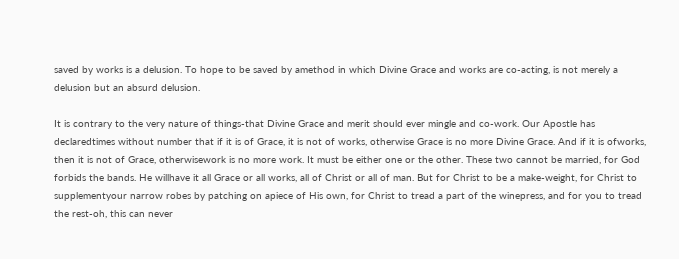saved by works is a delusion. To hope to be saved by amethod in which Divine Grace and works are co-acting, is not merely a delusion but an absurd delusion.

It is contrary to the very nature of things-that Divine Grace and merit should ever mingle and co-work. Our Apostle has declaredtimes without number that if it is of Grace, it is not of works, otherwise Grace is no more Divine Grace. And if it is ofworks, then it is not of Grace, otherwisework is no more work. It must be either one or the other. These two cannot be married, for God forbids the bands. He willhave it all Grace or all works, all of Christ or all of man. But for Christ to be a make-weight, for Christ to supplementyour narrow robes by patching on apiece of His own, for Christ to tread a part of the winepress, and for you to tread the rest-oh, this can never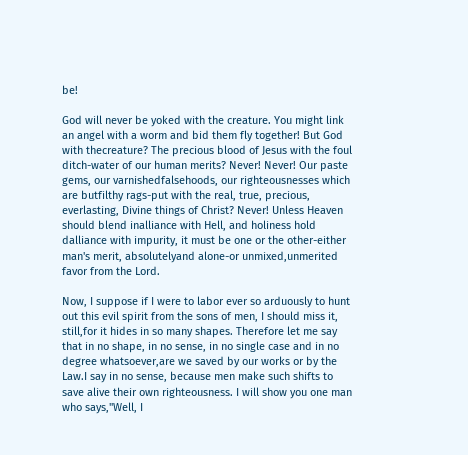be!

God will never be yoked with the creature. You might link an angel with a worm and bid them fly together! But God with thecreature? The precious blood of Jesus with the foul ditch-water of our human merits? Never! Never! Our paste gems, our varnishedfalsehoods, our righteousnesses which are butfilthy rags-put with the real, true, precious, everlasting, Divine things of Christ? Never! Unless Heaven should blend inalliance with Hell, and holiness hold dalliance with impurity, it must be one or the other-either man's merit, absolutelyand alone-or unmixed,unmerited favor from the Lord.

Now, I suppose if I were to labor ever so arduously to hunt out this evil spirit from the sons of men, I should miss it, still,for it hides in so many shapes. Therefore let me say that in no shape, in no sense, in no single case and in no degree whatsoever,are we saved by our works or by the Law.I say in no sense, because men make such shifts to save alive their own righteousness. I will show you one man who says,"Well, I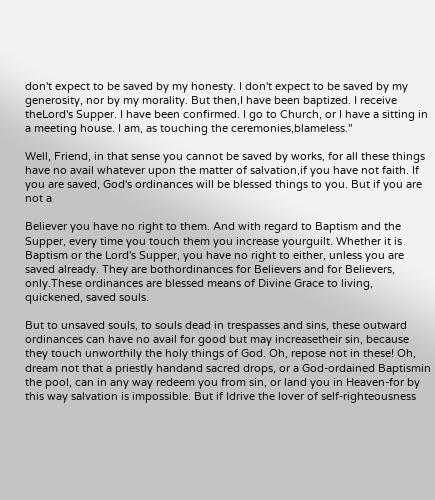don't expect to be saved by my honesty. I don't expect to be saved by my generosity, nor by my morality. But then,I have been baptized. I receive theLord's Supper. I have been confirmed. I go to Church, or I have a sitting in a meeting house. I am, as touching the ceremonies,blameless."

Well, Friend, in that sense you cannot be saved by works, for all these things have no avail whatever upon the matter of salvation,if you have not faith. If you are saved, God's ordinances will be blessed things to you. But if you are not a

Believer you have no right to them. And with regard to Baptism and the Supper, every time you touch them you increase yourguilt. Whether it is Baptism or the Lord's Supper, you have no right to either, unless you are saved already. They are bothordinances for Believers and for Believers, only.These ordinances are blessed means of Divine Grace to living, quickened, saved souls.

But to unsaved souls, to souls dead in trespasses and sins, these outward ordinances can have no avail for good but may increasetheir sin, because they touch unworthily the holy things of God. Oh, repose not in these! Oh, dream not that a priestly handand sacred drops, or a God-ordained Baptismin the pool, can in any way redeem you from sin, or land you in Heaven-for by this way salvation is impossible. But if Idrive the lover of self-righteousness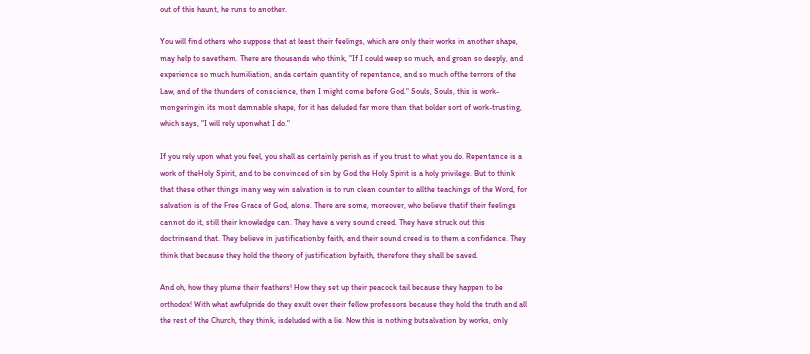out of this haunt, he runs to another.

You will find others who suppose that at least their feelings, which are only their works in another shape, may help to savethem. There are thousands who think, "If I could weep so much, and groan so deeply, and experience so much humiliation, anda certain quantity of repentance, and so much ofthe terrors of the Law, and of the thunders of conscience, then I might come before God." Souls, Souls, this is work-mongeringin its most damnable shape, for it has deluded far more than that bolder sort of work-trusting, which says, "I will rely uponwhat I do."

If you rely upon what you feel, you shall as certainly perish as if you trust to what you do. Repentance is a work of theHoly Spirit, and to be convinced of sin by God the Holy Spirit is a holy privilege. But to think that these other things inany way win salvation is to run clean counter to allthe teachings of the Word, for salvation is of the Free Grace of God, alone. There are some, moreover, who believe thatif their feelings cannot do it, still their knowledge can. They have a very sound creed. They have struck out this doctrineand that. They believe in justificationby faith, and their sound creed is to them a confidence. They think that because they hold the theory of justification byfaith, therefore they shall be saved.

And oh, how they plume their feathers! How they set up their peacock tail because they happen to be orthodox! With what awfulpride do they exult over their fellow professors because they hold the truth and all the rest of the Church, they think, isdeluded with a lie. Now this is nothing butsalvation by works, only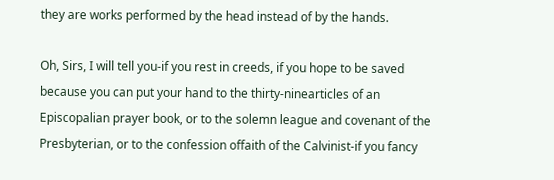they are works performed by the head instead of by the hands.

Oh, Sirs, I will tell you-if you rest in creeds, if you hope to be saved because you can put your hand to the thirty-ninearticles of an Episcopalian prayer book, or to the solemn league and covenant of the Presbyterian, or to the confession offaith of the Calvinist-if you fancy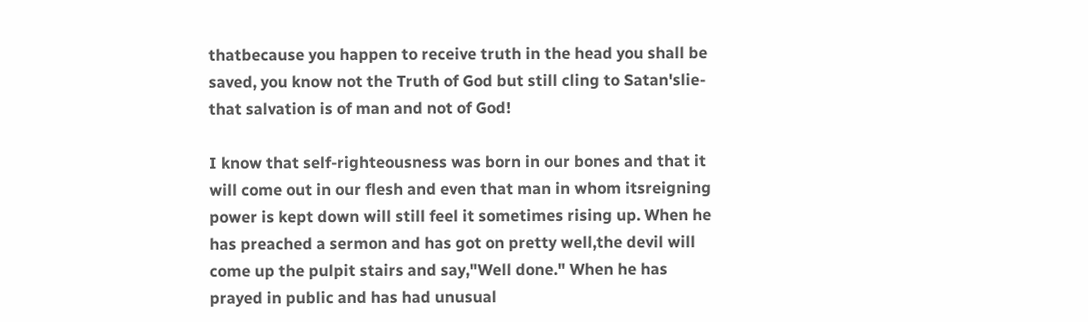thatbecause you happen to receive truth in the head you shall be saved, you know not the Truth of God but still cling to Satan'slie-that salvation is of man and not of God!

I know that self-righteousness was born in our bones and that it will come out in our flesh and even that man in whom itsreigning power is kept down will still feel it sometimes rising up. When he has preached a sermon and has got on pretty well,the devil will come up the pulpit stairs and say,"Well done." When he has prayed in public and has had unusual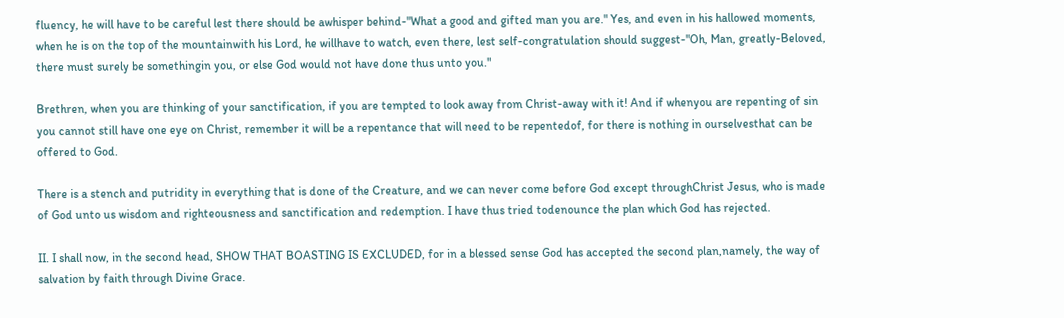fluency, he will have to be careful lest there should be awhisper behind-"What a good and gifted man you are." Yes, and even in his hallowed moments, when he is on the top of the mountainwith his Lord, he willhave to watch, even there, lest self-congratulation should suggest-"Oh, Man, greatly-Beloved, there must surely be somethingin you, or else God would not have done thus unto you."

Brethren, when you are thinking of your sanctification, if you are tempted to look away from Christ-away with it! And if whenyou are repenting of sin you cannot still have one eye on Christ, remember it will be a repentance that will need to be repentedof, for there is nothing in ourselvesthat can be offered to God.

There is a stench and putridity in everything that is done of the Creature, and we can never come before God except throughChrist Jesus, who is made of God unto us wisdom and righteousness and sanctification and redemption. I have thus tried todenounce the plan which God has rejected.

II. I shall now, in the second head, SHOW THAT BOASTING IS EXCLUDED, for in a blessed sense God has accepted the second plan,namely, the way of salvation by faith through Divine Grace.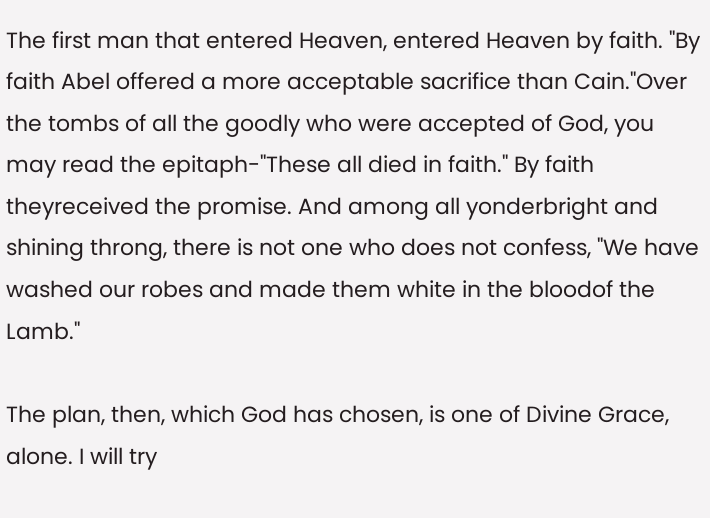The first man that entered Heaven, entered Heaven by faith. "By faith Abel offered a more acceptable sacrifice than Cain."Over the tombs of all the goodly who were accepted of God, you may read the epitaph-"These all died in faith." By faith theyreceived the promise. And among all yonderbright and shining throng, there is not one who does not confess, "We have washed our robes and made them white in the bloodof the Lamb."

The plan, then, which God has chosen, is one of Divine Grace, alone. I will try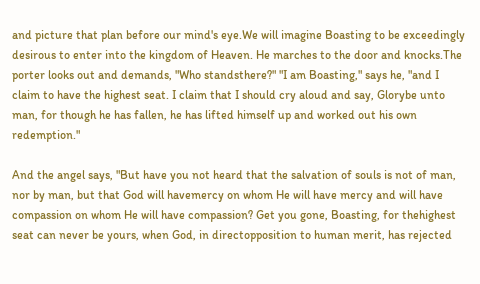and picture that plan before our mind's eye.We will imagine Boasting to be exceedingly desirous to enter into the kingdom of Heaven. He marches to the door and knocks.The porter looks out and demands, "Who standsthere?" "I am Boasting," says he, "and I claim to have the highest seat. I claim that I should cry aloud and say, Glorybe unto man, for though he has fallen, he has lifted himself up and worked out his own redemption."

And the angel says, "But have you not heard that the salvation of souls is not of man, nor by man, but that God will havemercy on whom He will have mercy and will have compassion on whom He will have compassion? Get you gone, Boasting, for thehighest seat can never be yours, when God, in directopposition to human merit, has rejected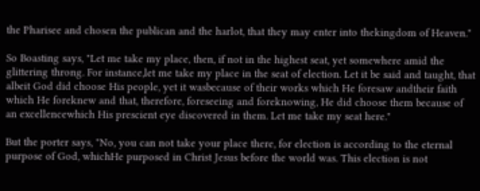the Pharisee and chosen the publican and the harlot, that they may enter into thekingdom of Heaven."

So Boasting says, "Let me take my place, then, if not in the highest seat, yet somewhere amid the glittering throng. For instance,let me take my place in the seat of election. Let it be said and taught, that albeit God did choose His people, yet it wasbecause of their works which He foresaw andtheir faith which He foreknew and that, therefore, foreseeing and foreknowing, He did choose them because of an excellencewhich His prescient eye discovered in them. Let me take my seat here."

But the porter says, "No, you can not take your place there, for election is according to the eternal purpose of God, whichHe purposed in Christ Jesus before the world was. This election is not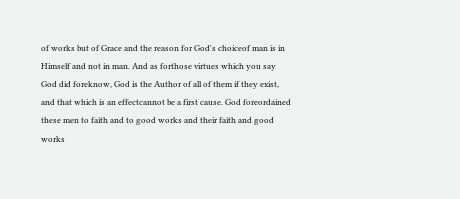of works but of Grace and the reason for God's choiceof man is in Himself and not in man. And as forthose virtues which you say God did foreknow, God is the Author of all of them if they exist, and that which is an effectcannot be a first cause. God foreordained these men to faith and to good works and their faith and good works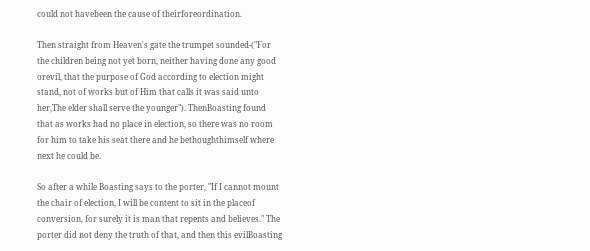could not havebeen the cause of theirforeordination.

Then straight from Heaven's gate the trumpet sounded-("For the children being not yet born, neither having done any good orevil, that the purpose of God according to election might stand, not of works but of Him that calls it was said unto her,The elder shall serve the younger"). ThenBoasting found that as works had no place in election, so there was no room for him to take his seat there and he bethoughthimself where next he could be.

So after a while Boasting says to the porter, "If I cannot mount the chair of election, I will be content to sit in the placeof conversion, for surely it is man that repents and believes." The porter did not deny the truth of that, and then this evilBoasting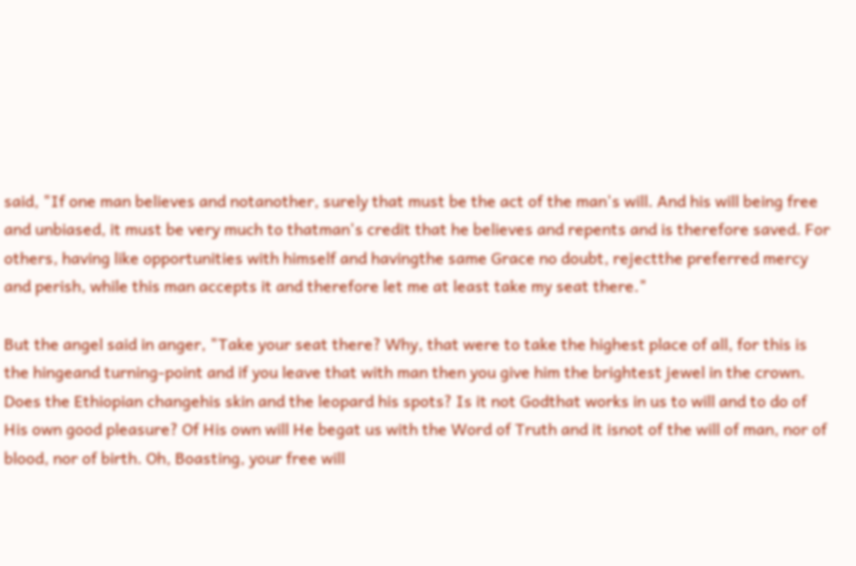said, "If one man believes and notanother, surely that must be the act of the man's will. And his will being free and unbiased, it must be very much to thatman's credit that he believes and repents and is therefore saved. For others, having like opportunities with himself and havingthe same Grace no doubt, rejectthe preferred mercy and perish, while this man accepts it and therefore let me at least take my seat there."

But the angel said in anger, "Take your seat there? Why, that were to take the highest place of all, for this is the hingeand turning-point and if you leave that with man then you give him the brightest jewel in the crown. Does the Ethiopian changehis skin and the leopard his spots? Is it not Godthat works in us to will and to do of His own good pleasure? Of His own will He begat us with the Word of Truth and it isnot of the will of man, nor of blood, nor of birth. Oh, Boasting, your free will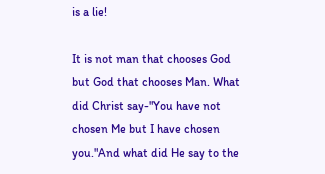is a lie!

It is not man that chooses God but God that chooses Man. What did Christ say-"You have not chosen Me but I have chosen you."And what did He say to the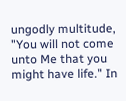ungodly multitude, "You will not come unto Me that you might have life." In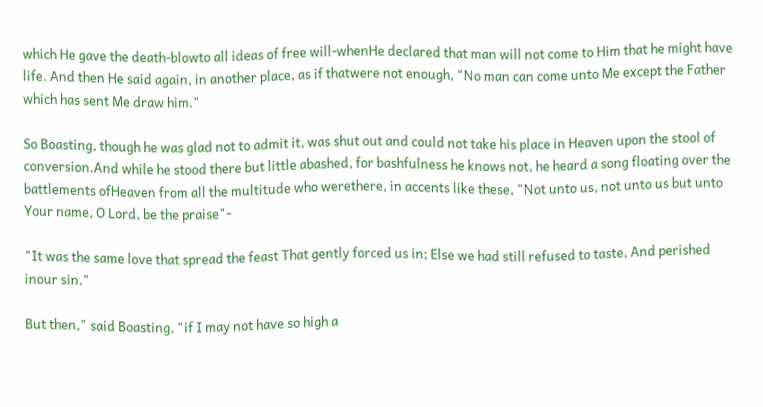which He gave the death-blowto all ideas of free will-whenHe declared that man will not come to Him that he might have life. And then He said again, in another place, as if thatwere not enough, "No man can come unto Me except the Father which has sent Me draw him."

So Boasting, though he was glad not to admit it, was shut out and could not take his place in Heaven upon the stool of conversion.And while he stood there but little abashed, for bashfulness he knows not, he heard a song floating over the battlements ofHeaven from all the multitude who werethere, in accents like these, "Not unto us, not unto us but unto Your name, O Lord, be the praise"-

"It was the same love that spread the feast That gently forced us in; Else we had still refused to taste, And perished inour sin."

But then," said Boasting, "if I may not have so high a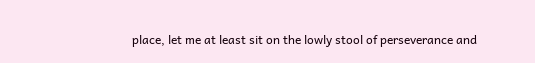place, let me at least sit on the lowly stool of perseverance and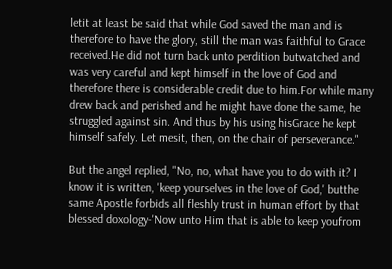letit at least be said that while God saved the man and is therefore to have the glory, still the man was faithful to Grace received.He did not turn back unto perdition butwatched and was very careful and kept himself in the love of God and therefore there is considerable credit due to him.For while many drew back and perished and he might have done the same, he struggled against sin. And thus by his using hisGrace he kept himself safely. Let mesit, then, on the chair of perseverance."

But the angel replied, "No, no, what have you to do with it? I know it is written, 'keep yourselves in the love of God,' butthe same Apostle forbids all fleshly trust in human effort by that blessed doxology-'Now unto Him that is able to keep youfrom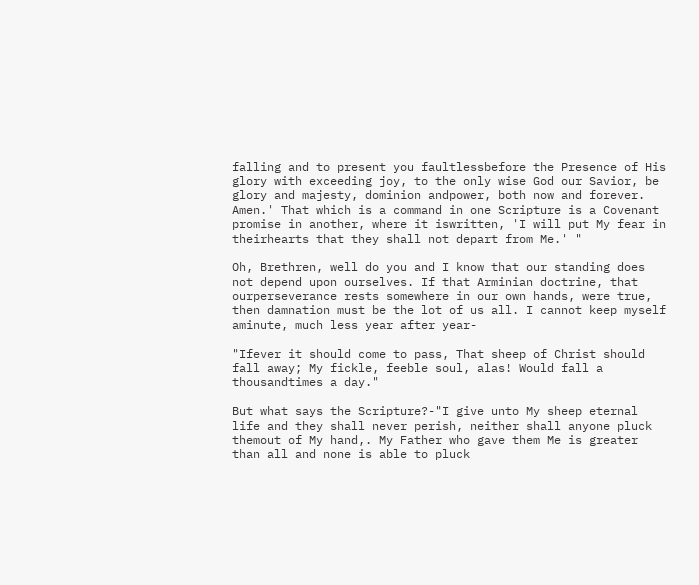falling and to present you faultlessbefore the Presence of His glory with exceeding joy, to the only wise God our Savior, be glory and majesty, dominion andpower, both now and forever. Amen.' That which is a command in one Scripture is a Covenant promise in another, where it iswritten, 'I will put My fear in theirhearts that they shall not depart from Me.' "

Oh, Brethren, well do you and I know that our standing does not depend upon ourselves. If that Arminian doctrine, that ourperseverance rests somewhere in our own hands, were true, then damnation must be the lot of us all. I cannot keep myself aminute, much less year after year-

"Ifever it should come to pass, That sheep of Christ should fall away; My fickle, feeble soul, alas! Would fall a thousandtimes a day."

But what says the Scripture?-"I give unto My sheep eternal life and they shall never perish, neither shall anyone pluck themout of My hand,. My Father who gave them Me is greater than all and none is able to pluck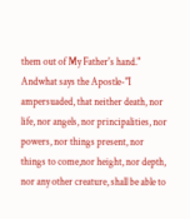them out of My Father's hand." Andwhat says the Apostle-"I ampersuaded, that neither death, nor life, nor angels, nor principalities, nor powers, nor things present, nor things to come,nor height, nor depth, nor any other creature, shall be able to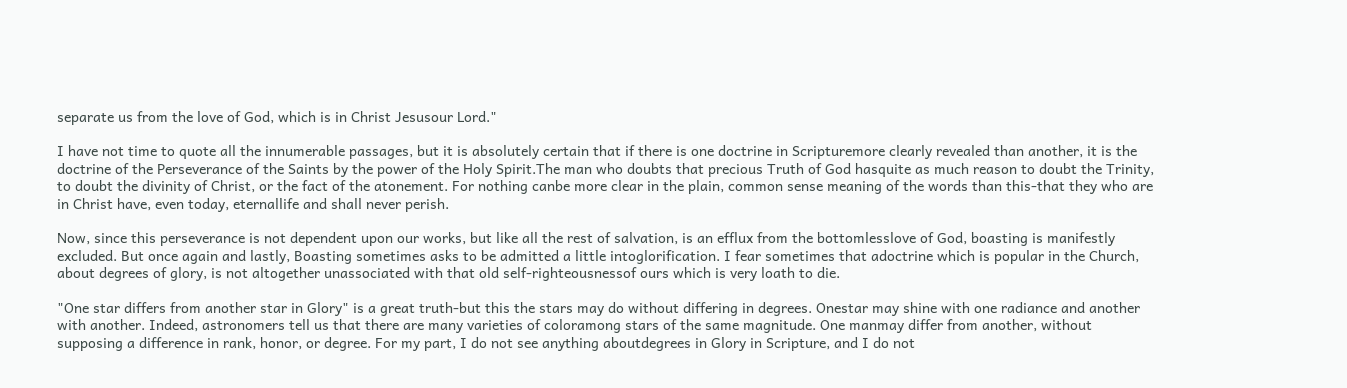separate us from the love of God, which is in Christ Jesusour Lord."

I have not time to quote all the innumerable passages, but it is absolutely certain that if there is one doctrine in Scripturemore clearly revealed than another, it is the doctrine of the Perseverance of the Saints by the power of the Holy Spirit.The man who doubts that precious Truth of God hasquite as much reason to doubt the Trinity, to doubt the divinity of Christ, or the fact of the atonement. For nothing canbe more clear in the plain, common sense meaning of the words than this-that they who are in Christ have, even today, eternallife and shall never perish.

Now, since this perseverance is not dependent upon our works, but like all the rest of salvation, is an efflux from the bottomlesslove of God, boasting is manifestly excluded. But once again and lastly, Boasting sometimes asks to be admitted a little intoglorification. I fear sometimes that adoctrine which is popular in the Church, about degrees of glory, is not altogether unassociated with that old self-righteousnessof ours which is very loath to die.

"One star differs from another star in Glory" is a great truth-but this the stars may do without differing in degrees. Onestar may shine with one radiance and another with another. Indeed, astronomers tell us that there are many varieties of coloramong stars of the same magnitude. One manmay differ from another, without supposing a difference in rank, honor, or degree. For my part, I do not see anything aboutdegrees in Glory in Scripture, and I do not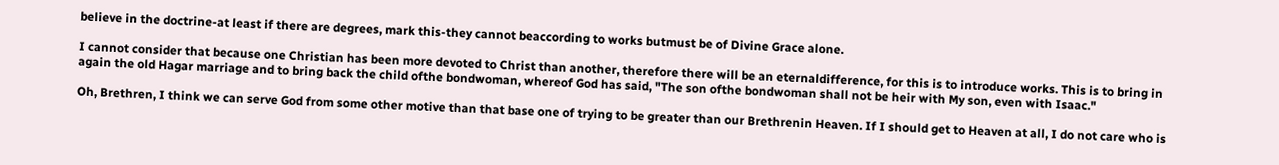believe in the doctrine-at least if there are degrees, mark this-they cannot beaccording to works butmust be of Divine Grace alone.

I cannot consider that because one Christian has been more devoted to Christ than another, therefore there will be an eternaldifference, for this is to introduce works. This is to bring in again the old Hagar marriage and to bring back the child ofthe bondwoman, whereof God has said, "The son ofthe bondwoman shall not be heir with My son, even with Isaac."

Oh, Brethren, I think we can serve God from some other motive than that base one of trying to be greater than our Brethrenin Heaven. If I should get to Heaven at all, I do not care who is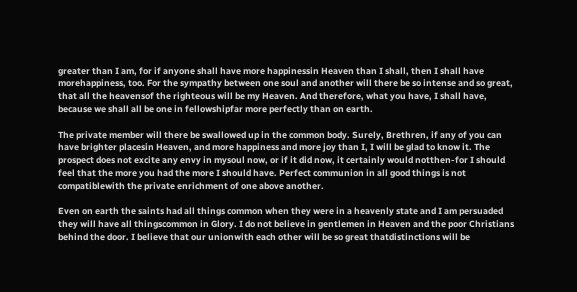greater than I am, for if anyone shall have more happinessin Heaven than I shall, then I shall have morehappiness, too. For the sympathy between one soul and another will there be so intense and so great, that all the heavensof the righteous will be my Heaven. And therefore, what you have, I shall have, because we shall all be one in fellowshipfar more perfectly than on earth.

The private member will there be swallowed up in the common body. Surely, Brethren, if any of you can have brighter placesin Heaven, and more happiness and more joy than I, I will be glad to know it. The prospect does not excite any envy in mysoul now, or if it did now, it certainly would notthen-for I should feel that the more you had the more I should have. Perfect communion in all good things is not compatiblewith the private enrichment of one above another.

Even on earth the saints had all things common when they were in a heavenly state and I am persuaded they will have all thingscommon in Glory. I do not believe in gentlemen in Heaven and the poor Christians behind the door. I believe that our unionwith each other will be so great thatdistinctions will be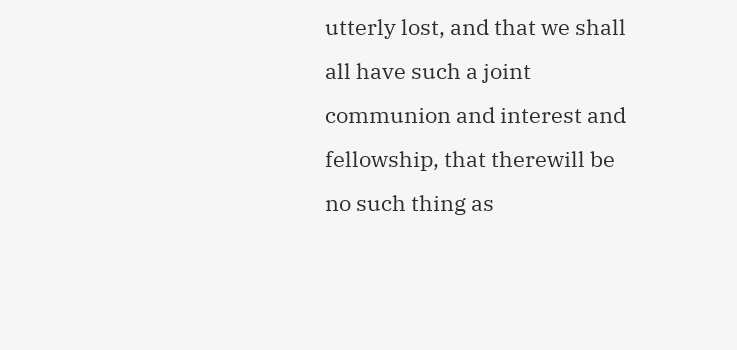utterly lost, and that we shall all have such a joint communion and interest and fellowship, that therewill be no such thing as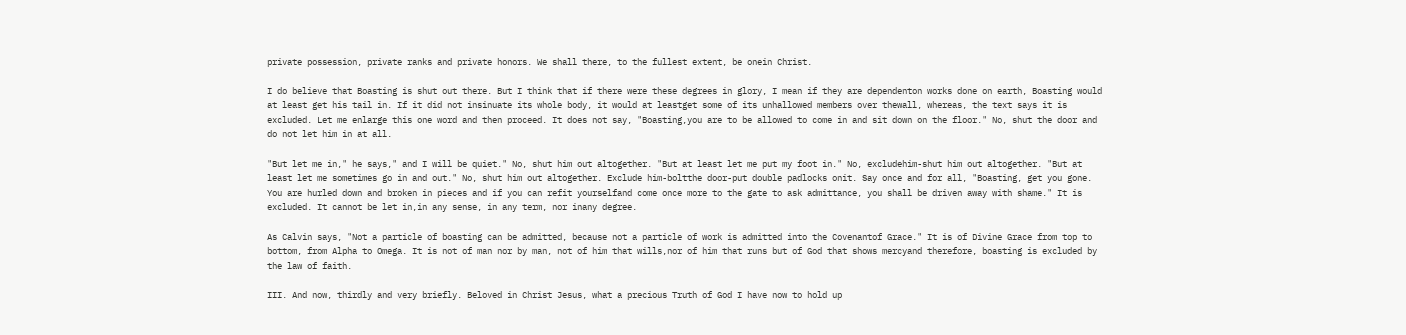private possession, private ranks and private honors. We shall there, to the fullest extent, be onein Christ.

I do believe that Boasting is shut out there. But I think that if there were these degrees in glory, I mean if they are dependenton works done on earth, Boasting would at least get his tail in. If it did not insinuate its whole body, it would at leastget some of its unhallowed members over thewall, whereas, the text says it is excluded. Let me enlarge this one word and then proceed. It does not say, "Boasting,you are to be allowed to come in and sit down on the floor." No, shut the door and do not let him in at all.

"But let me in," he says," and I will be quiet." No, shut him out altogether. "But at least let me put my foot in." No, excludehim-shut him out altogether. "But at least let me sometimes go in and out." No, shut him out altogether. Exclude him-boltthe door-put double padlocks onit. Say once and for all, "Boasting, get you gone. You are hurled down and broken in pieces and if you can refit yourselfand come once more to the gate to ask admittance, you shall be driven away with shame." It is excluded. It cannot be let in,in any sense, in any term, nor inany degree.

As Calvin says, "Not a particle of boasting can be admitted, because not a particle of work is admitted into the Covenantof Grace." It is of Divine Grace from top to bottom, from Alpha to Omega. It is not of man nor by man, not of him that wills,nor of him that runs but of God that shows mercyand therefore, boasting is excluded by the law of faith.

III. And now, thirdly and very briefly. Beloved in Christ Jesus, what a precious Truth of God I have now to hold up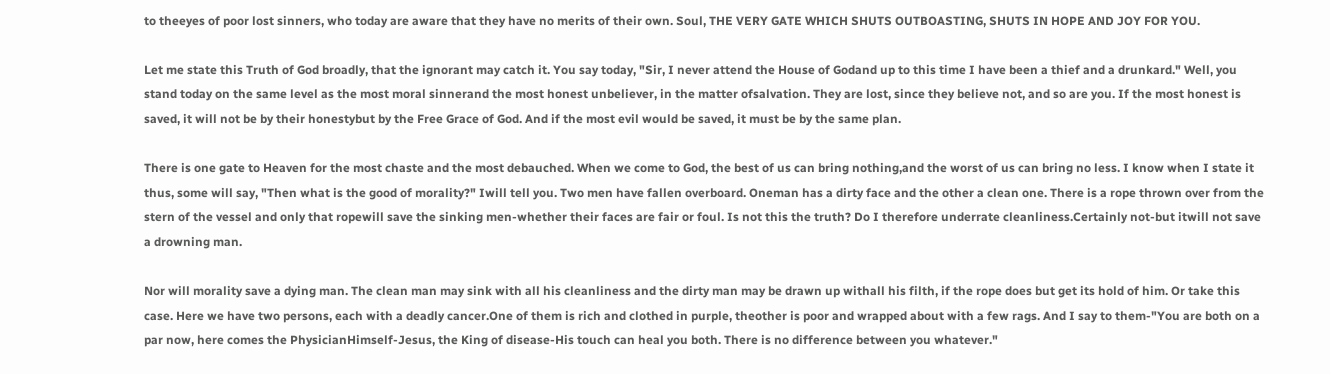to theeyes of poor lost sinners, who today are aware that they have no merits of their own. Soul, THE VERY GATE WHICH SHUTS OUTBOASTING, SHUTS IN HOPE AND JOY FOR YOU.

Let me state this Truth of God broadly, that the ignorant may catch it. You say today, "Sir, I never attend the House of Godand up to this time I have been a thief and a drunkard." Well, you stand today on the same level as the most moral sinnerand the most honest unbeliever, in the matter ofsalvation. They are lost, since they believe not, and so are you. If the most honest is saved, it will not be by their honestybut by the Free Grace of God. And if the most evil would be saved, it must be by the same plan.

There is one gate to Heaven for the most chaste and the most debauched. When we come to God, the best of us can bring nothing,and the worst of us can bring no less. I know when I state it thus, some will say, "Then what is the good of morality?" Iwill tell you. Two men have fallen overboard. Oneman has a dirty face and the other a clean one. There is a rope thrown over from the stern of the vessel and only that ropewill save the sinking men-whether their faces are fair or foul. Is not this the truth? Do I therefore underrate cleanliness.Certainly not-but itwill not save a drowning man.

Nor will morality save a dying man. The clean man may sink with all his cleanliness and the dirty man may be drawn up withall his filth, if the rope does but get its hold of him. Or take this case. Here we have two persons, each with a deadly cancer.One of them is rich and clothed in purple, theother is poor and wrapped about with a few rags. And I say to them-"You are both on a par now, here comes the PhysicianHimself-Jesus, the King of disease-His touch can heal you both. There is no difference between you whatever."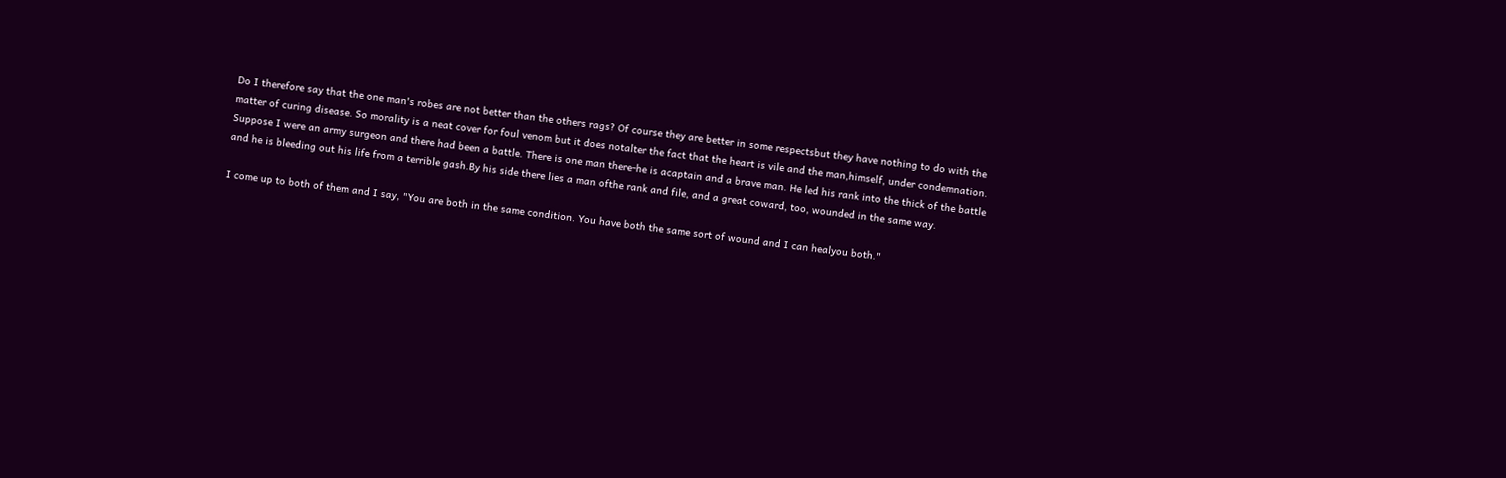Do I therefore say that the one man's robes are not better than the others rags? Of course they are better in some respectsbut they have nothing to do with the matter of curing disease. So morality is a neat cover for foul venom but it does notalter the fact that the heart is vile and the man,himself, under condemnation. Suppose I were an army surgeon and there had been a battle. There is one man there-he is acaptain and a brave man. He led his rank into the thick of the battle and he is bleeding out his life from a terrible gash.By his side there lies a man ofthe rank and file, and a great coward, too, wounded in the same way.

I come up to both of them and I say, "You are both in the same condition. You have both the same sort of wound and I can healyou both."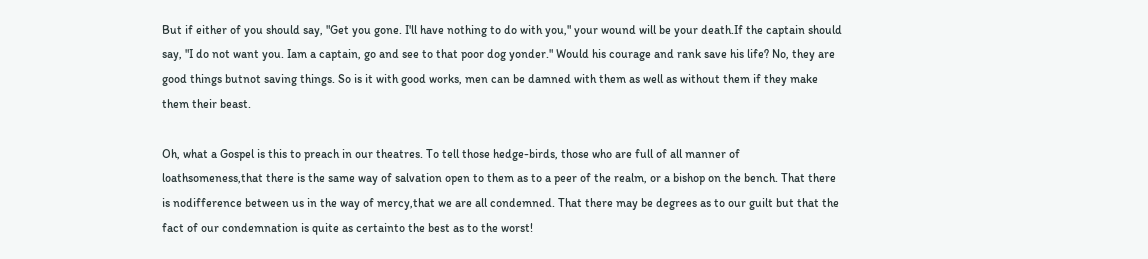But if either of you should say, "Get you gone. I'll have nothing to do with you," your wound will be your death.If the captain should say, "I do not want you. Iam a captain, go and see to that poor dog yonder." Would his courage and rank save his life? No, they are good things butnot saving things. So is it with good works, men can be damned with them as well as without them if they make them their beast.

Oh, what a Gospel is this to preach in our theatres. To tell those hedge-birds, those who are full of all manner of loathsomeness,that there is the same way of salvation open to them as to a peer of the realm, or a bishop on the bench. That there is nodifference between us in the way of mercy,that we are all condemned. That there may be degrees as to our guilt but that the fact of our condemnation is quite as certainto the best as to the worst!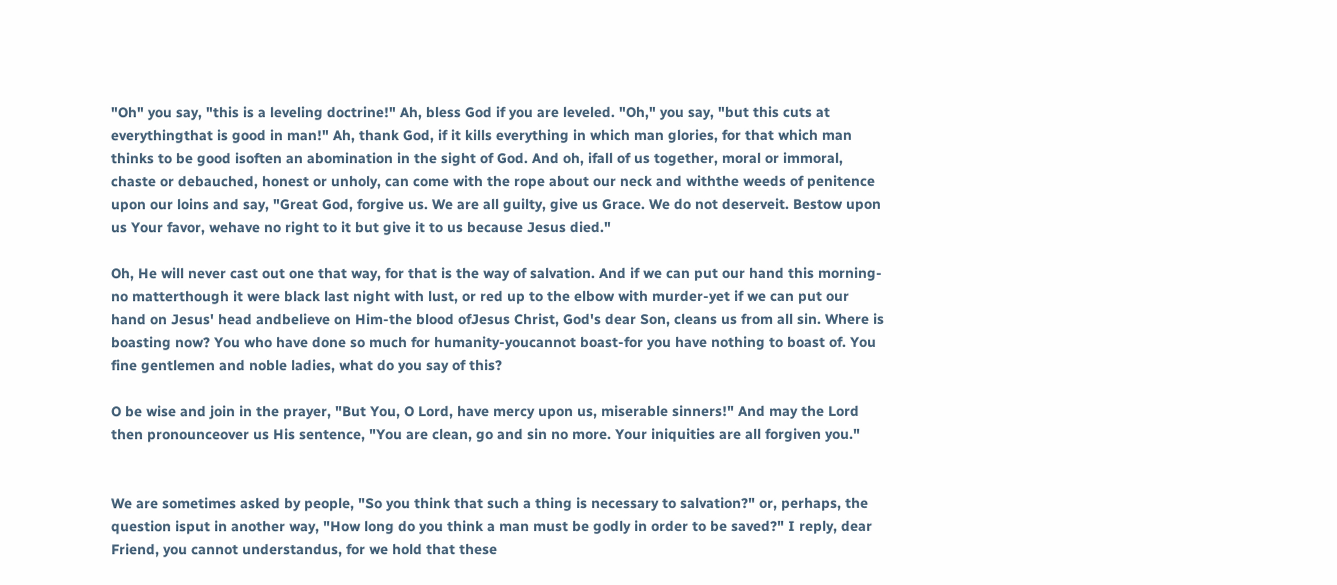"Oh" you say, "this is a leveling doctrine!" Ah, bless God if you are leveled. "Oh," you say, "but this cuts at everythingthat is good in man!" Ah, thank God, if it kills everything in which man glories, for that which man thinks to be good isoften an abomination in the sight of God. And oh, ifall of us together, moral or immoral, chaste or debauched, honest or unholy, can come with the rope about our neck and withthe weeds of penitence upon our loins and say, "Great God, forgive us. We are all guilty, give us Grace. We do not deserveit. Bestow upon us Your favor, wehave no right to it but give it to us because Jesus died."

Oh, He will never cast out one that way, for that is the way of salvation. And if we can put our hand this morning- no matterthough it were black last night with lust, or red up to the elbow with murder-yet if we can put our hand on Jesus' head andbelieve on Him-the blood ofJesus Christ, God's dear Son, cleans us from all sin. Where is boasting now? You who have done so much for humanity-youcannot boast-for you have nothing to boast of. You fine gentlemen and noble ladies, what do you say of this?

O be wise and join in the prayer, "But You, O Lord, have mercy upon us, miserable sinners!" And may the Lord then pronounceover us His sentence, "You are clean, go and sin no more. Your iniquities are all forgiven you."


We are sometimes asked by people, "So you think that such a thing is necessary to salvation?" or, perhaps, the question isput in another way, "How long do you think a man must be godly in order to be saved?" I reply, dear Friend, you cannot understandus, for we hold that these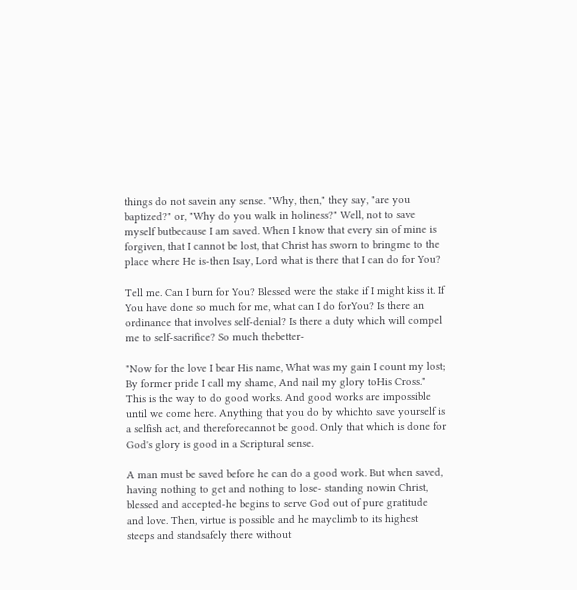things do not savein any sense. "Why, then," they say, "are you baptized?" or, "Why do you walk in holiness?" Well, not to save myself butbecause I am saved. When I know that every sin of mine is forgiven, that I cannot be lost, that Christ has sworn to bringme to the place where He is-then Isay, Lord what is there that I can do for You?

Tell me. Can I burn for You? Blessed were the stake if I might kiss it. If You have done so much for me, what can I do forYou? Is there an ordinance that involves self-denial? Is there a duty which will compel me to self-sacrifice? So much thebetter-

"Now for the love I bear His name, What was my gain I count my lost; By former pride I call my shame, And nail my glory toHis Cross." This is the way to do good works. And good works are impossible until we come here. Anything that you do by whichto save yourself is a selfish act, and thereforecannot be good. Only that which is done for God's glory is good in a Scriptural sense.

A man must be saved before he can do a good work. But when saved, having nothing to get and nothing to lose- standing nowin Christ, blessed and accepted-he begins to serve God out of pure gratitude and love. Then, virtue is possible and he mayclimb to its highest steeps and standsafely there without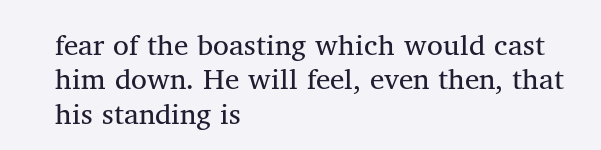fear of the boasting which would cast him down. He will feel, even then, that his standing is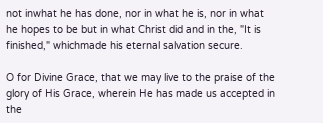not inwhat he has done, nor in what he is, nor in what he hopes to be but in what Christ did and in the, "It is finished," whichmade his eternal salvation secure.

O for Divine Grace, that we may live to the praise of the glory of His Grace, wherein He has made us accepted in the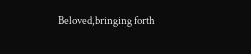Beloved,bringing forth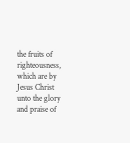the fruits of righteousness, which are by Jesus Christ unto the glory and praise of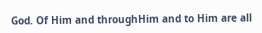God. Of Him and throughHim and to Him are all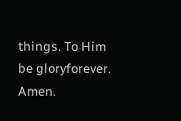things. To Him be gloryforever. Amen.